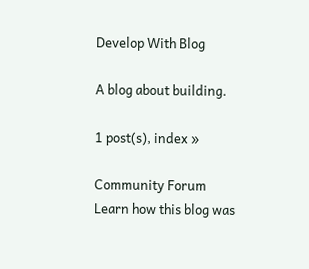Develop With Blog

A blog about building.

1 post(s), index »

Community Forum
Learn how this blog was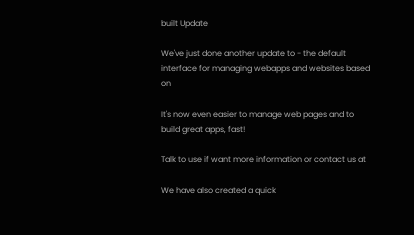built Update

We've just done another update to - the default interface for managing webapps and websites based on

It's now even easier to manage web pages and to build great apps, fast!

Talk to use if want more information or contact us at

We have also created a quick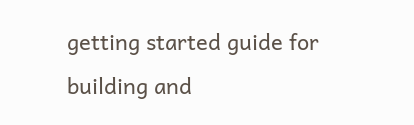getting started guide for building and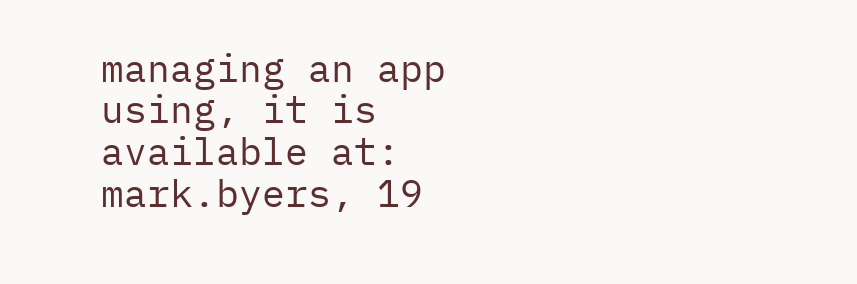managing an app using, it is available at:
mark.byers, 19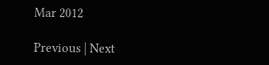Mar 2012

Previous | Next